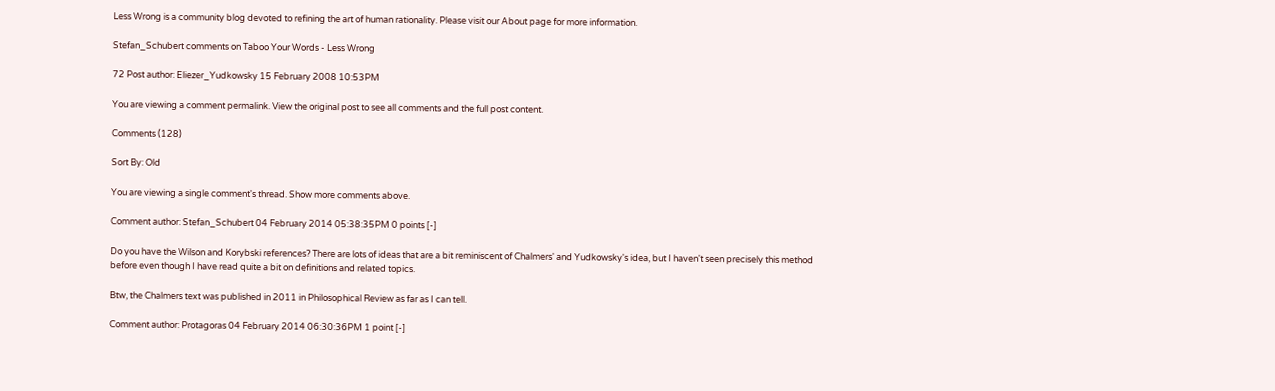Less Wrong is a community blog devoted to refining the art of human rationality. Please visit our About page for more information.

Stefan_Schubert comments on Taboo Your Words - Less Wrong

72 Post author: Eliezer_Yudkowsky 15 February 2008 10:53PM

You are viewing a comment permalink. View the original post to see all comments and the full post content.

Comments (128)

Sort By: Old

You are viewing a single comment's thread. Show more comments above.

Comment author: Stefan_Schubert 04 February 2014 05:38:35PM 0 points [-]

Do you have the Wilson and Korybski references? There are lots of ideas that are a bit reminiscent of Chalmers' and Yudkowsky's idea, but I haven't seen precisely this method before even though I have read quite a bit on definitions and related topics.

Btw, the Chalmers text was published in 2011 in Philosophical Review as far as I can tell.

Comment author: Protagoras 04 February 2014 06:30:36PM 1 point [-]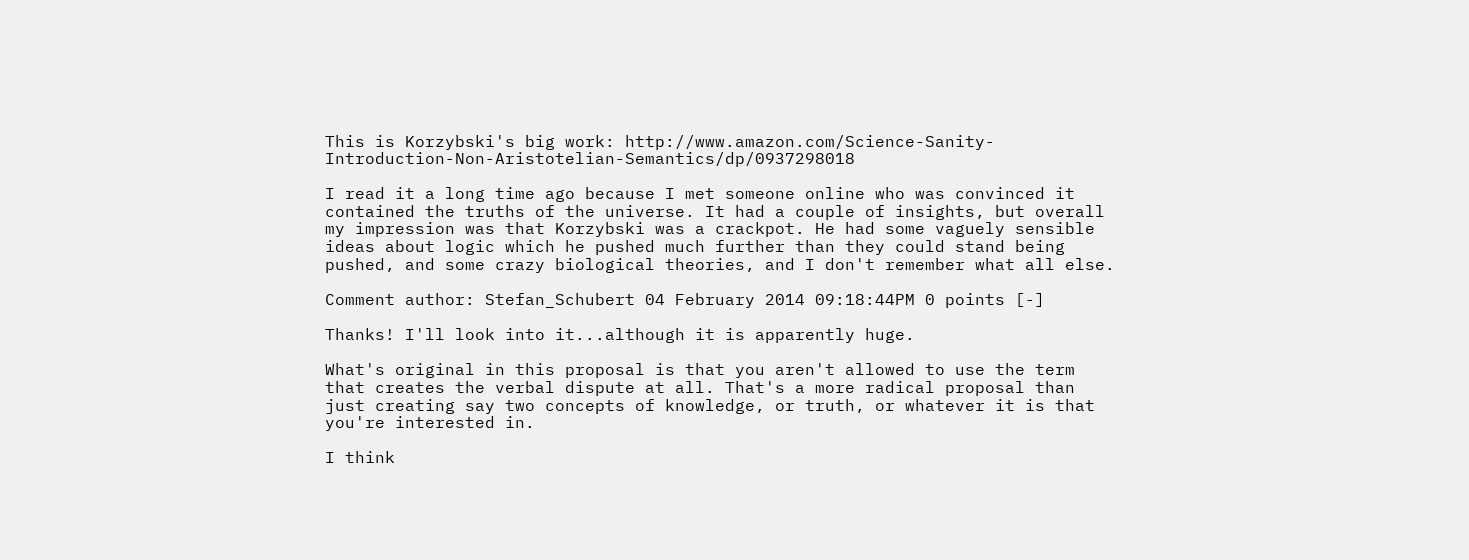This is Korzybski's big work: http://www.amazon.com/Science-Sanity-Introduction-Non-Aristotelian-Semantics/dp/0937298018

I read it a long time ago because I met someone online who was convinced it contained the truths of the universe. It had a couple of insights, but overall my impression was that Korzybski was a crackpot. He had some vaguely sensible ideas about logic which he pushed much further than they could stand being pushed, and some crazy biological theories, and I don't remember what all else.

Comment author: Stefan_Schubert 04 February 2014 09:18:44PM 0 points [-]

Thanks! I'll look into it...although it is apparently huge.

What's original in this proposal is that you aren't allowed to use the term that creates the verbal dispute at all. That's a more radical proposal than just creating say two concepts of knowledge, or truth, or whatever it is that you're interested in.

I think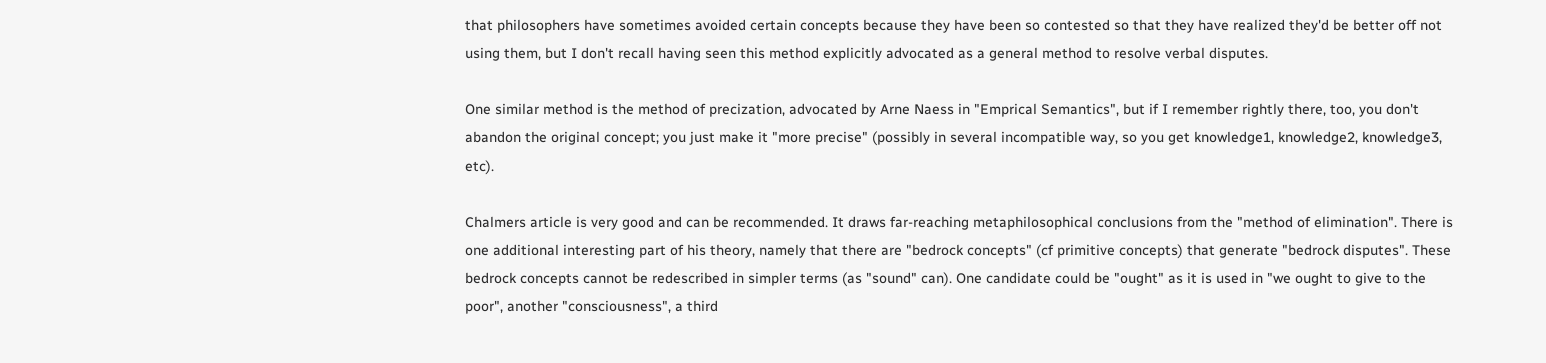that philosophers have sometimes avoided certain concepts because they have been so contested so that they have realized they'd be better off not using them, but I don't recall having seen this method explicitly advocated as a general method to resolve verbal disputes.

One similar method is the method of precization, advocated by Arne Naess in "Emprical Semantics", but if I remember rightly there, too, you don't abandon the original concept; you just make it "more precise" (possibly in several incompatible way, so you get knowledge1, knowledge2, knowledge3, etc).

Chalmers article is very good and can be recommended. It draws far-reaching metaphilosophical conclusions from the "method of elimination". There is one additional interesting part of his theory, namely that there are "bedrock concepts" (cf primitive concepts) that generate "bedrock disputes". These bedrock concepts cannot be redescribed in simpler terms (as "sound" can). One candidate could be "ought" as it is used in "we ought to give to the poor", another "consciousness", a third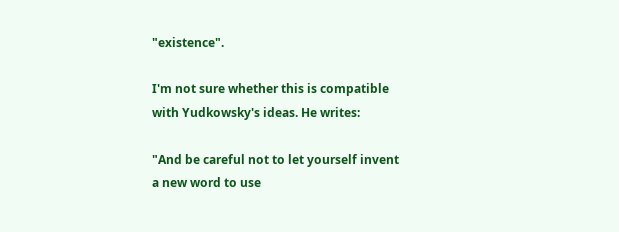"existence".

I'm not sure whether this is compatible with Yudkowsky's ideas. He writes:

"And be careful not to let yourself invent a new word to use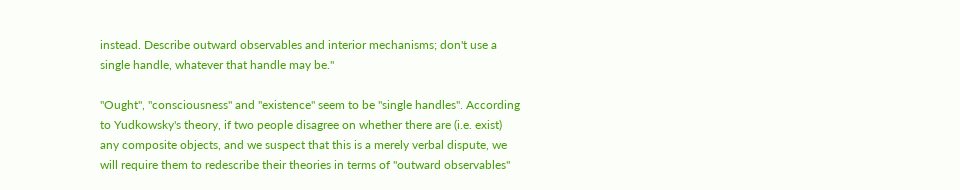instead. Describe outward observables and interior mechanisms; don't use a single handle, whatever that handle may be."

"Ought", "consciousness" and "existence" seem to be "single handles". According to Yudkowsky's theory, if two people disagree on whether there are (i.e. exist) any composite objects, and we suspect that this is a merely verbal dispute, we will require them to redescribe their theories in terms of "outward observables"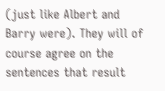(just like Albert and Barry were). They will of course agree on the sentences that result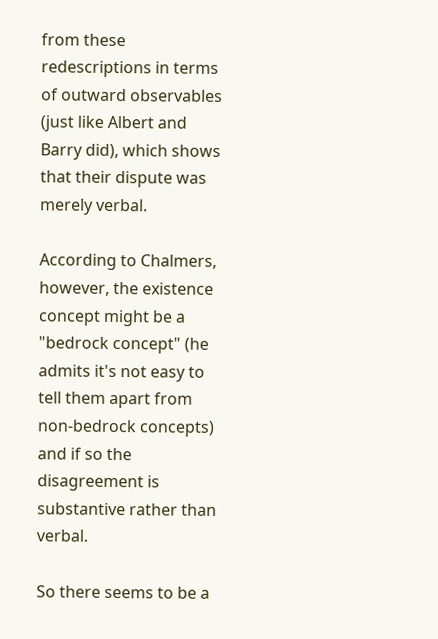from these redescriptions in terms of outward observables (just like Albert and Barry did), which shows that their dispute was merely verbal.

According to Chalmers, however, the existence concept might be a "bedrock concept" (he admits it's not easy to tell them apart from non-bedrock concepts) and if so the disagreement is substantive rather than verbal.

So there seems to be a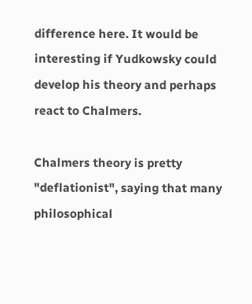difference here. It would be interesting if Yudkowsky could develop his theory and perhaps react to Chalmers.

Chalmers theory is pretty "deflationist", saying that many philosophical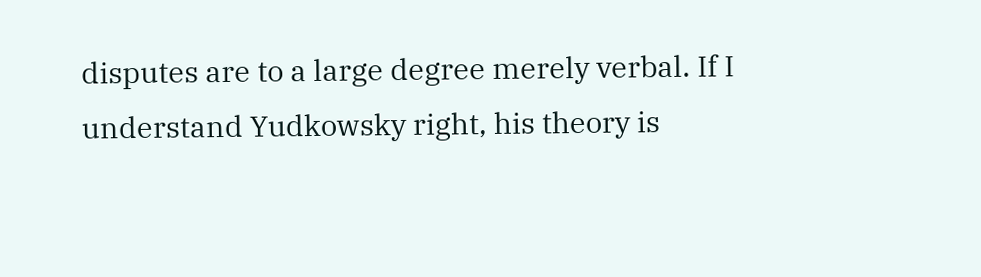disputes are to a large degree merely verbal. If I understand Yudkowsky right, his theory is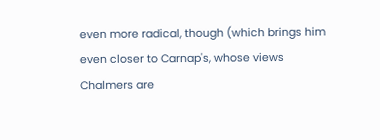even more radical, though (which brings him even closer to Carnap's, whose views Chalmers are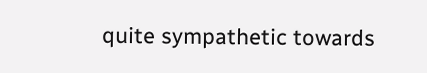quite sympathetic towards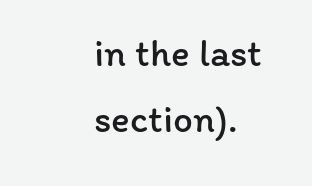in the last section).